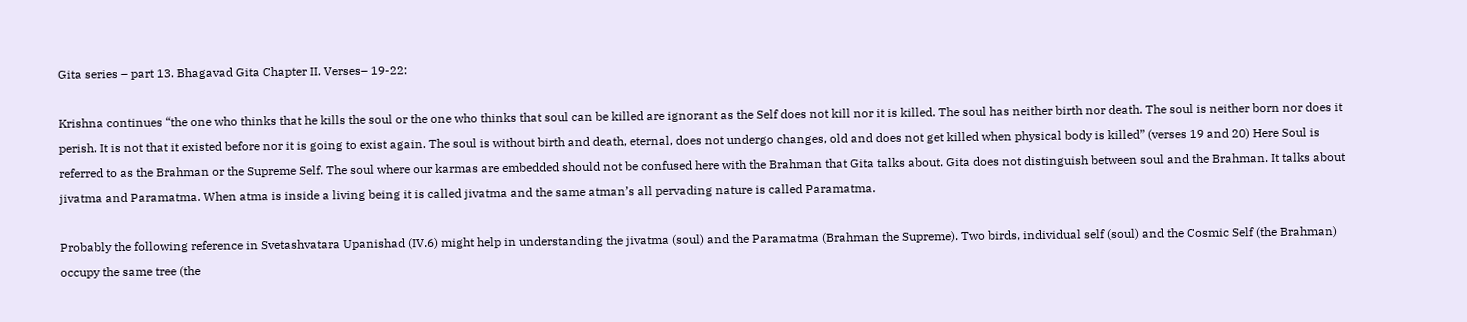Gita series – part 13. Bhagavad Gita Chapter II. Verses– 19-22:

Krishna continues “the one who thinks that he kills the soul or the one who thinks that soul can be killed are ignorant as the Self does not kill nor it is killed. The soul has neither birth nor death. The soul is neither born nor does it perish. It is not that it existed before nor it is going to exist again. The soul is without birth and death, eternal, does not undergo changes, old and does not get killed when physical body is killed” (verses 19 and 20) Here Soul is referred to as the Brahman or the Supreme Self. The soul where our karmas are embedded should not be confused here with the Brahman that Gita talks about. Gita does not distinguish between soul and the Brahman. It talks about jivatma and Paramatma. When atma is inside a living being it is called jivatma and the same atman’s all pervading nature is called Paramatma.

Probably the following reference in Svetashvatara Upanishad (IV.6) might help in understanding the jivatma (soul) and the Paramatma (Brahman the Supreme). Two birds, individual self (soul) and the Cosmic Self (the Brahman) occupy the same tree (the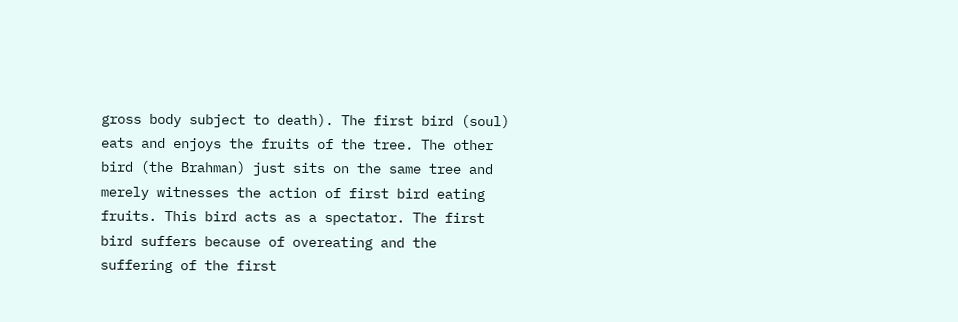gross body subject to death). The first bird (soul) eats and enjoys the fruits of the tree. The other bird (the Brahman) just sits on the same tree and merely witnesses the action of first bird eating fruits. This bird acts as a spectator. The first bird suffers because of overeating and the suffering of the first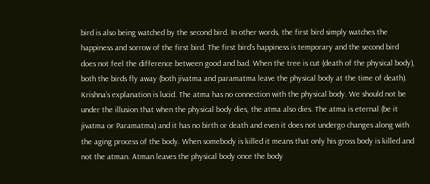bird is also being watched by the second bird. In other words, the first bird simply watches the happiness and sorrow of the first bird. The first bird’s happiness is temporary and the second bird does not feel the difference between good and bad. When the tree is cut (death of the physical body), both the birds fly away (both jivatma and paramatma leave the physical body at the time of death). Krishna’s explanation is lucid. The atma has no connection with the physical body. We should not be under the illusion that when the physical body dies, the atma also dies. The atma is eternal (be it jivatma or Paramatma) and it has no birth or death and even it does not undergo changes along with the aging process of the body. When somebody is killed it means that only his gross body is killed and not the atman. Atman leaves the physical body once the body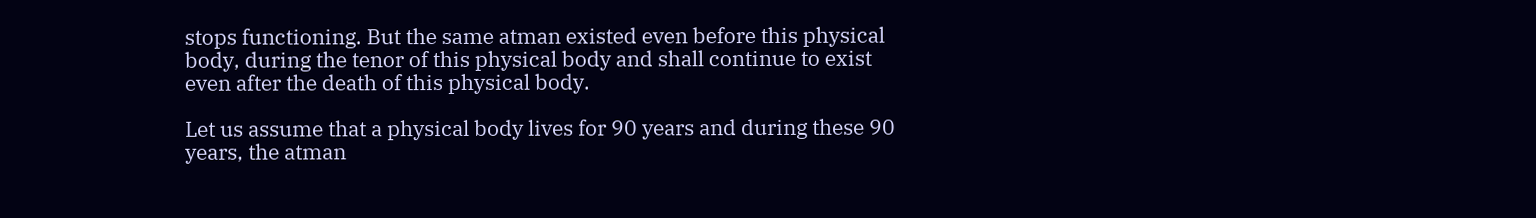stops functioning. But the same atman existed even before this physical body, during the tenor of this physical body and shall continue to exist even after the death of this physical body.

Let us assume that a physical body lives for 90 years and during these 90 years, the atman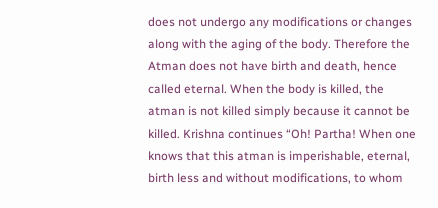does not undergo any modifications or changes along with the aging of the body. Therefore the Atman does not have birth and death, hence called eternal. When the body is killed, the atman is not killed simply because it cannot be killed. Krishna continues “Oh! Partha! When one knows that this atman is imperishable, eternal, birth less and without modifications, to whom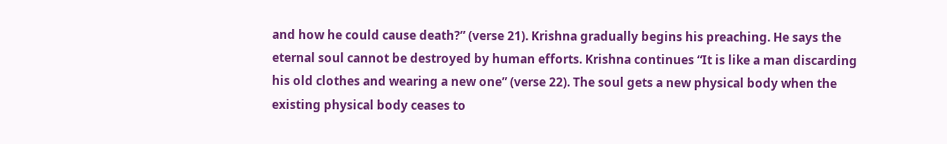and how he could cause death?” (verse 21). Krishna gradually begins his preaching. He says the eternal soul cannot be destroyed by human efforts. Krishna continues “It is like a man discarding his old clothes and wearing a new one” (verse 22). The soul gets a new physical body when the existing physical body ceases to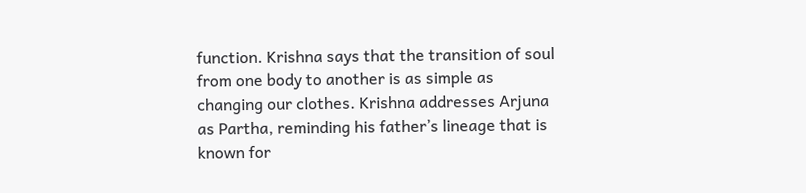function. Krishna says that the transition of soul from one body to another is as simple as changing our clothes. Krishna addresses Arjuna as Partha, reminding his father’s lineage that is known for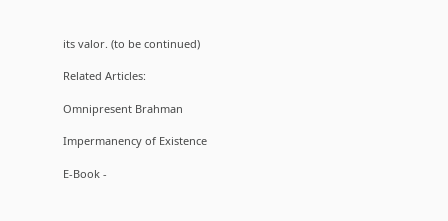its valor. (to be continued)

Related Articles:

Omnipresent Brahman

Impermanency of Existence

E-Book -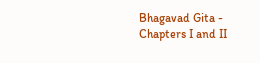Bhagavad Gita - Chapters I and II